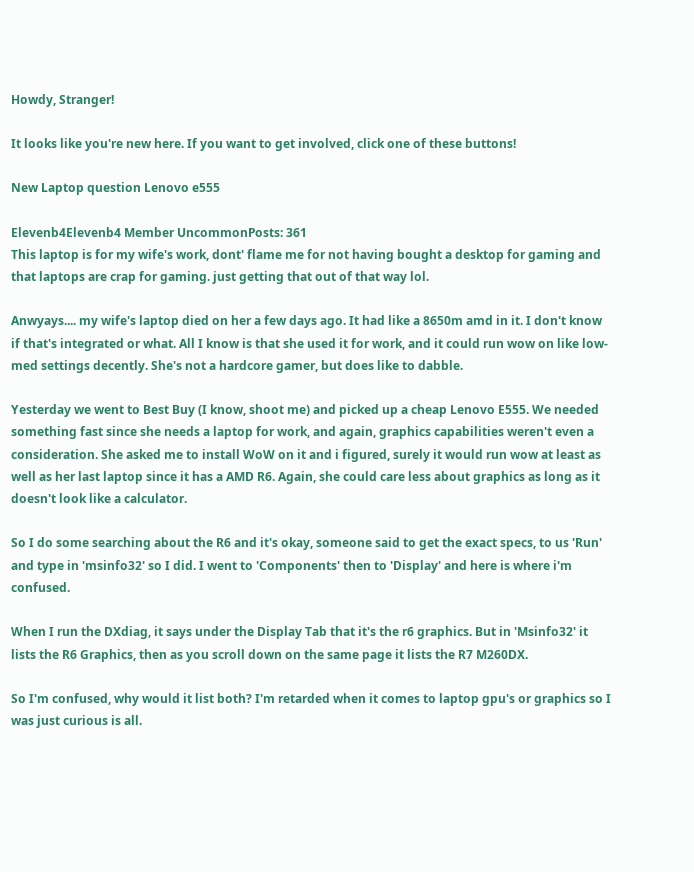Howdy, Stranger!

It looks like you're new here. If you want to get involved, click one of these buttons!

New Laptop question Lenovo e555

Elevenb4Elevenb4 Member UncommonPosts: 361
This laptop is for my wife's work, dont' flame me for not having bought a desktop for gaming and that laptops are crap for gaming. just getting that out of that way lol.

Anwyays.... my wife's laptop died on her a few days ago. It had like a 8650m amd in it. I don't know if that's integrated or what. All I know is that she used it for work, and it could run wow on like low-med settings decently. She's not a hardcore gamer, but does like to dabble.

Yesterday we went to Best Buy (I know, shoot me) and picked up a cheap Lenovo E555. We needed something fast since she needs a laptop for work, and again, graphics capabilities weren't even a consideration. She asked me to install WoW on it and i figured, surely it would run wow at least as well as her last laptop since it has a AMD R6. Again, she could care less about graphics as long as it doesn't look like a calculator.

So I do some searching about the R6 and it's okay, someone said to get the exact specs, to us 'Run' and type in 'msinfo32' so I did. I went to 'Components' then to 'Display' and here is where i'm confused.

When I run the DXdiag, it says under the Display Tab that it's the r6 graphics. But in 'Msinfo32' it lists the R6 Graphics, then as you scroll down on the same page it lists the R7 M260DX.

So I'm confused, why would it list both? I'm retarded when it comes to laptop gpu's or graphics so I was just curious is all.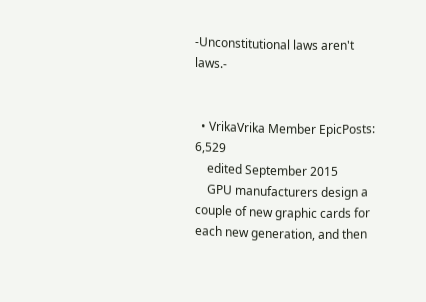-Unconstitutional laws aren't laws.-


  • VrikaVrika Member EpicPosts: 6,529
    edited September 2015
    GPU manufacturers design a couple of new graphic cards for each new generation, and then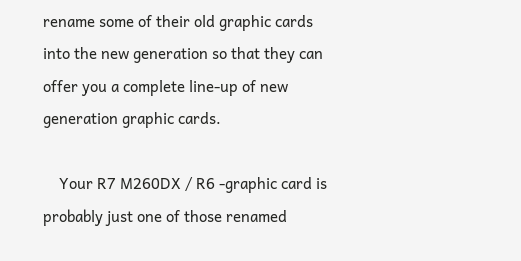rename some of their old graphic cards into the new generation so that they can offer you a complete line-up of new generation graphic cards.

    Your R7 M260DX / R6 -graphic card is probably just one of those renamed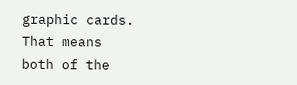graphic cards. That means both of the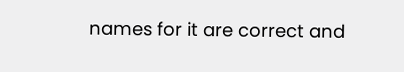names for it are correct and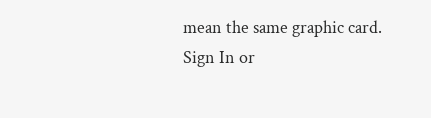mean the same graphic card.
Sign In or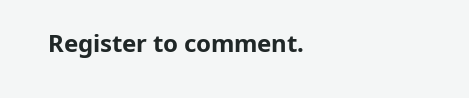Register to comment.